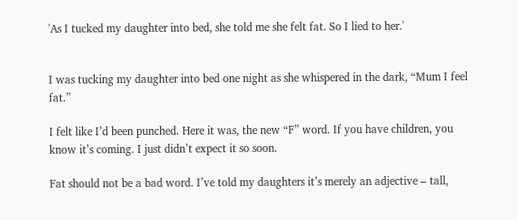'As I tucked my daughter into bed, she told me she felt fat. So I lied to her.'


I was tucking my daughter into bed one night as she whispered in the dark, “Mum I feel fat.”

I felt like I’d been punched. Here it was, the new “F” word. If you have children, you know it’s coming. I just didn’t expect it so soon.

Fat should not be a bad word. I’ve told my daughters it’s merely an adjective – tall,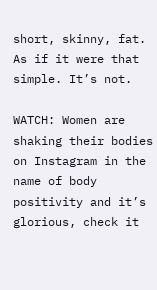short, skinny, fat. As if it were that simple. It’s not.

WATCH: Women are shaking their bodies on Instagram in the name of body positivity and it’s glorious, check it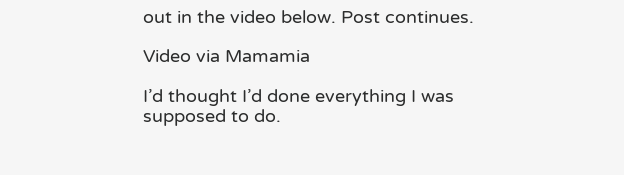out in the video below. Post continues.

Video via Mamamia

I’d thought I’d done everything I was supposed to do.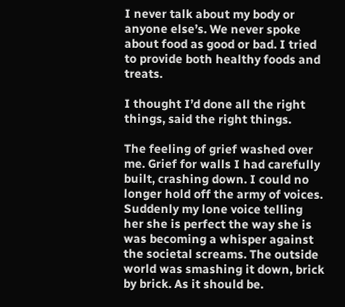I never talk about my body or anyone else’s. We never spoke about food as good or bad. I tried to provide both healthy foods and treats.

I thought I’d done all the right things, said the right things.

The feeling of grief washed over me. Grief for walls I had carefully built, crashing down. I could no longer hold off the army of voices. Suddenly my lone voice telling her she is perfect the way she is was becoming a whisper against the societal screams. The outside world was smashing it down, brick by brick. As it should be.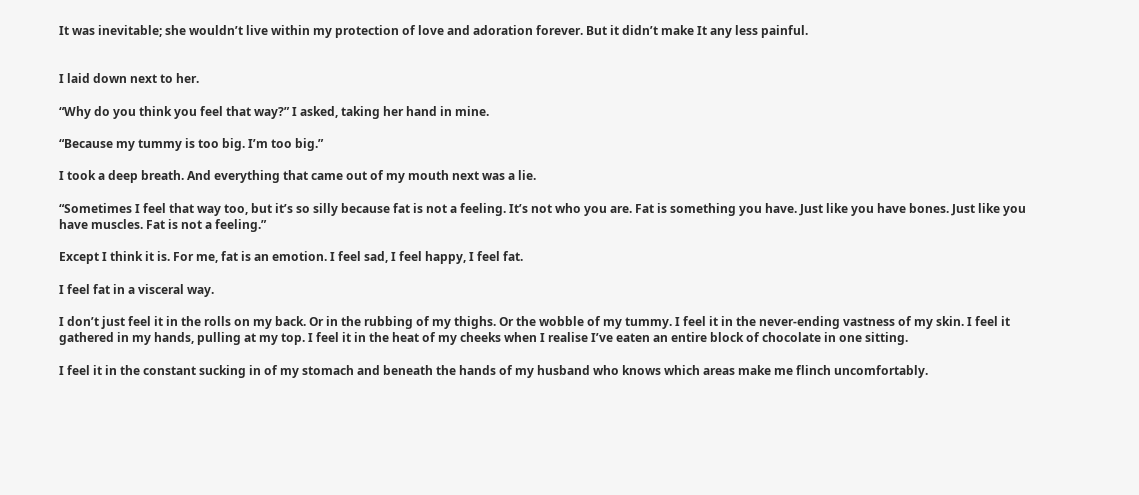It was inevitable; she wouldn’t live within my protection of love and adoration forever. But it didn’t make It any less painful.


I laid down next to her.

“Why do you think you feel that way?” I asked, taking her hand in mine.

“Because my tummy is too big. I’m too big.”

I took a deep breath. And everything that came out of my mouth next was a lie.

“Sometimes I feel that way too, but it’s so silly because fat is not a feeling. It’s not who you are. Fat is something you have. Just like you have bones. Just like you have muscles. Fat is not a feeling.”

Except I think it is. For me, fat is an emotion. I feel sad, I feel happy, I feel fat.

I feel fat in a visceral way.

I don’t just feel it in the rolls on my back. Or in the rubbing of my thighs. Or the wobble of my tummy. I feel it in the never-ending vastness of my skin. I feel it gathered in my hands, pulling at my top. I feel it in the heat of my cheeks when I realise I’ve eaten an entire block of chocolate in one sitting.

I feel it in the constant sucking in of my stomach and beneath the hands of my husband who knows which areas make me flinch uncomfortably.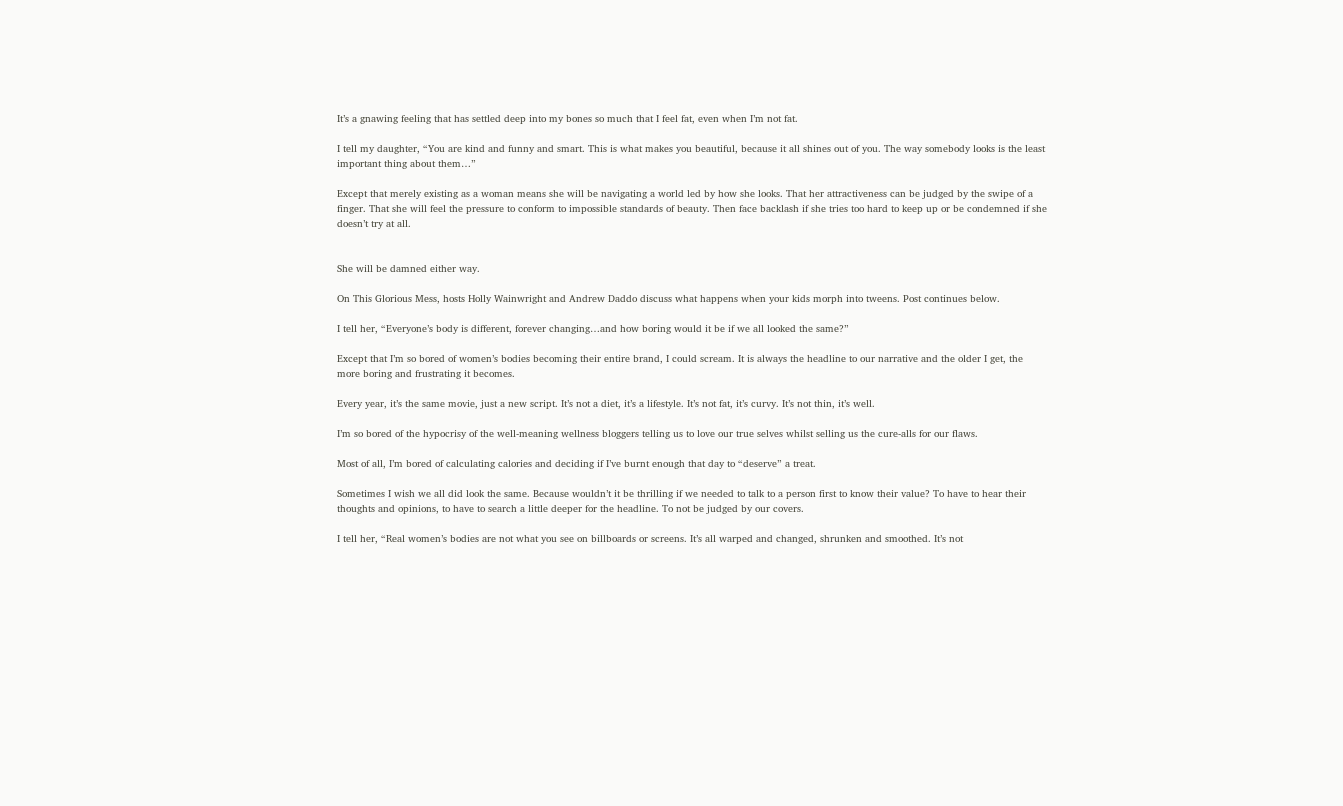It’s a gnawing feeling that has settled deep into my bones so much that I feel fat, even when I’m not fat.

I tell my daughter, “You are kind and funny and smart. This is what makes you beautiful, because it all shines out of you. The way somebody looks is the least important thing about them…”

Except that merely existing as a woman means she will be navigating a world led by how she looks. That her attractiveness can be judged by the swipe of a finger. That she will feel the pressure to conform to impossible standards of beauty. Then face backlash if she tries too hard to keep up or be condemned if she doesn’t try at all.


She will be damned either way.

On This Glorious Mess, hosts Holly Wainwright and Andrew Daddo discuss what happens when your kids morph into tweens. Post continues below.

I tell her, “Everyone’s body is different, forever changing…and how boring would it be if we all looked the same?”

Except that I’m so bored of women’s bodies becoming their entire brand, I could scream. It is always the headline to our narrative and the older I get, the more boring and frustrating it becomes.

Every year, it’s the same movie, just a new script. It’s not a diet, it’s a lifestyle. It’s not fat, it’s curvy. It’s not thin, it’s well.

I’m so bored of the hypocrisy of the well-meaning wellness bloggers telling us to love our true selves whilst selling us the cure-alls for our flaws.

Most of all, I’m bored of calculating calories and deciding if I’ve burnt enough that day to “deserve” a treat.

Sometimes I wish we all did look the same. Because wouldn’t it be thrilling if we needed to talk to a person first to know their value? To have to hear their thoughts and opinions, to have to search a little deeper for the headline. To not be judged by our covers.

I tell her, “Real women’s bodies are not what you see on billboards or screens. It’s all warped and changed, shrunken and smoothed. It’s not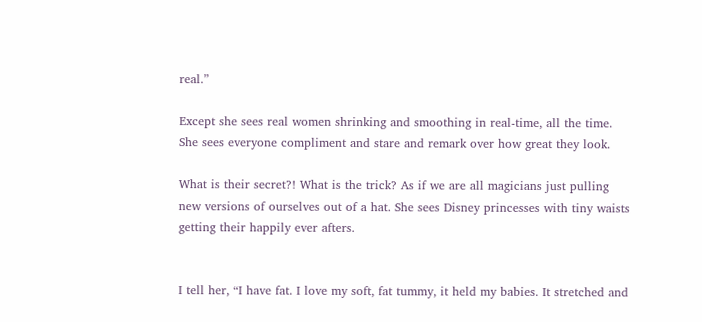real.”

Except she sees real women shrinking and smoothing in real-time, all the time. She sees everyone compliment and stare and remark over how great they look.

What is their secret?! What is the trick? As if we are all magicians just pulling new versions of ourselves out of a hat. She sees Disney princesses with tiny waists getting their happily ever afters.


I tell her, “I have fat. I love my soft, fat tummy, it held my babies. It stretched and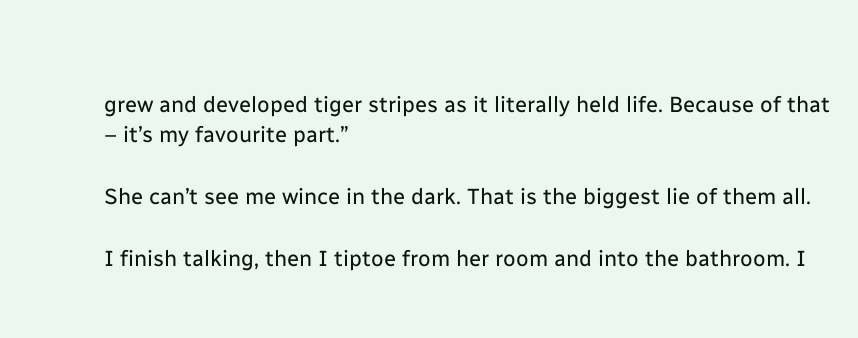grew and developed tiger stripes as it literally held life. Because of that – it’s my favourite part.”

She can’t see me wince in the dark. That is the biggest lie of them all.

I finish talking, then I tiptoe from her room and into the bathroom. I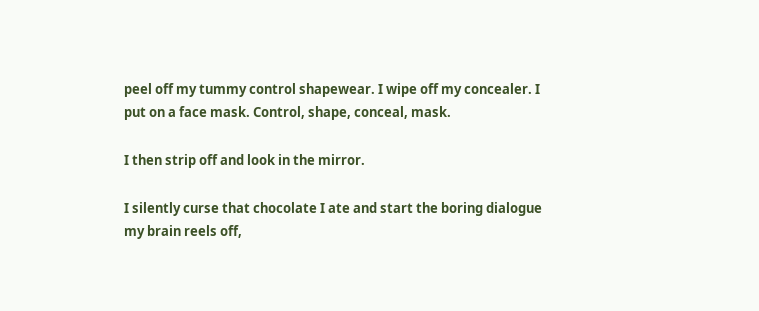peel off my tummy control shapewear. I wipe off my concealer. I put on a face mask. Control, shape, conceal, mask.

I then strip off and look in the mirror.

I silently curse that chocolate I ate and start the boring dialogue my brain reels off,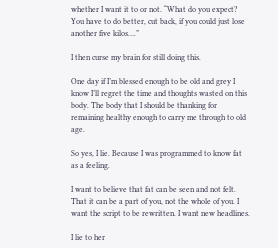whether I want it to or not. “What do you expect? You have to do better, cut back, if you could just lose another five kilos….”

I then curse my brain for still doing this.

One day if I’m blessed enough to be old and grey I know I’ll regret the time and thoughts wasted on this body. The body that I should be thanking for remaining healthy enough to carry me through to old age.

So yes, I lie. Because I was programmed to know fat as a feeling.

I want to believe that fat can be seen and not felt. That it can be a part of you, not the whole of you. I want the script to be rewritten. I want new headlines.

I lie to her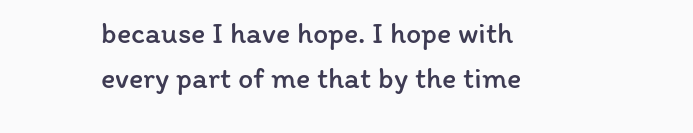because I have hope. I hope with every part of me that by the time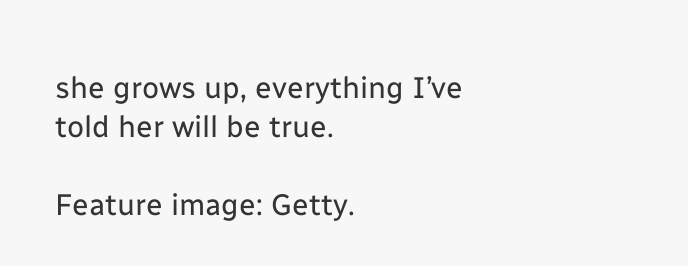she grows up, everything I’ve told her will be true.

Feature image: Getty.